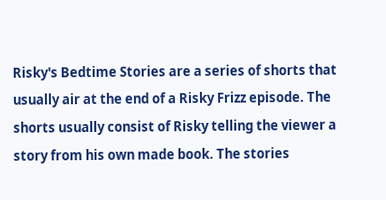Risky's Bedtime Stories are a series of shorts that usually air at the end of a Risky Frizz episode. The shorts usually consist of Risky telling the viewer a story from his own made book. The stories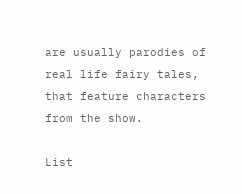are usually parodies of real life fairy tales, that feature characters from the show.

List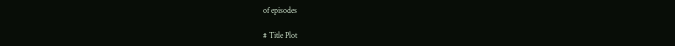of episodes

# Title Plot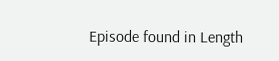Episode found in Length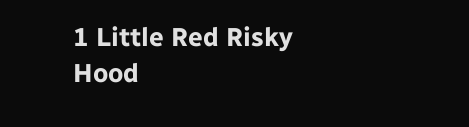1 Little Red Risky Hood